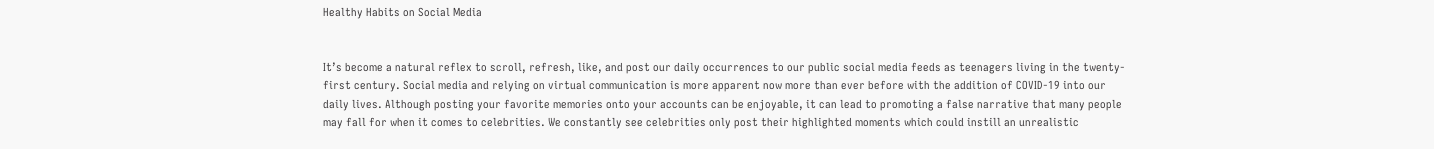Healthy Habits on Social Media


It’s become a natural reflex to scroll, refresh, like, and post our daily occurrences to our public social media feeds as teenagers living in the twenty-first century. Social media and relying on virtual communication is more apparent now more than ever before with the addition of COVID-19 into our daily lives. Although posting your favorite memories onto your accounts can be enjoyable, it can lead to promoting a false narrative that many people may fall for when it comes to celebrities. We constantly see celebrities only post their highlighted moments which could instill an unrealistic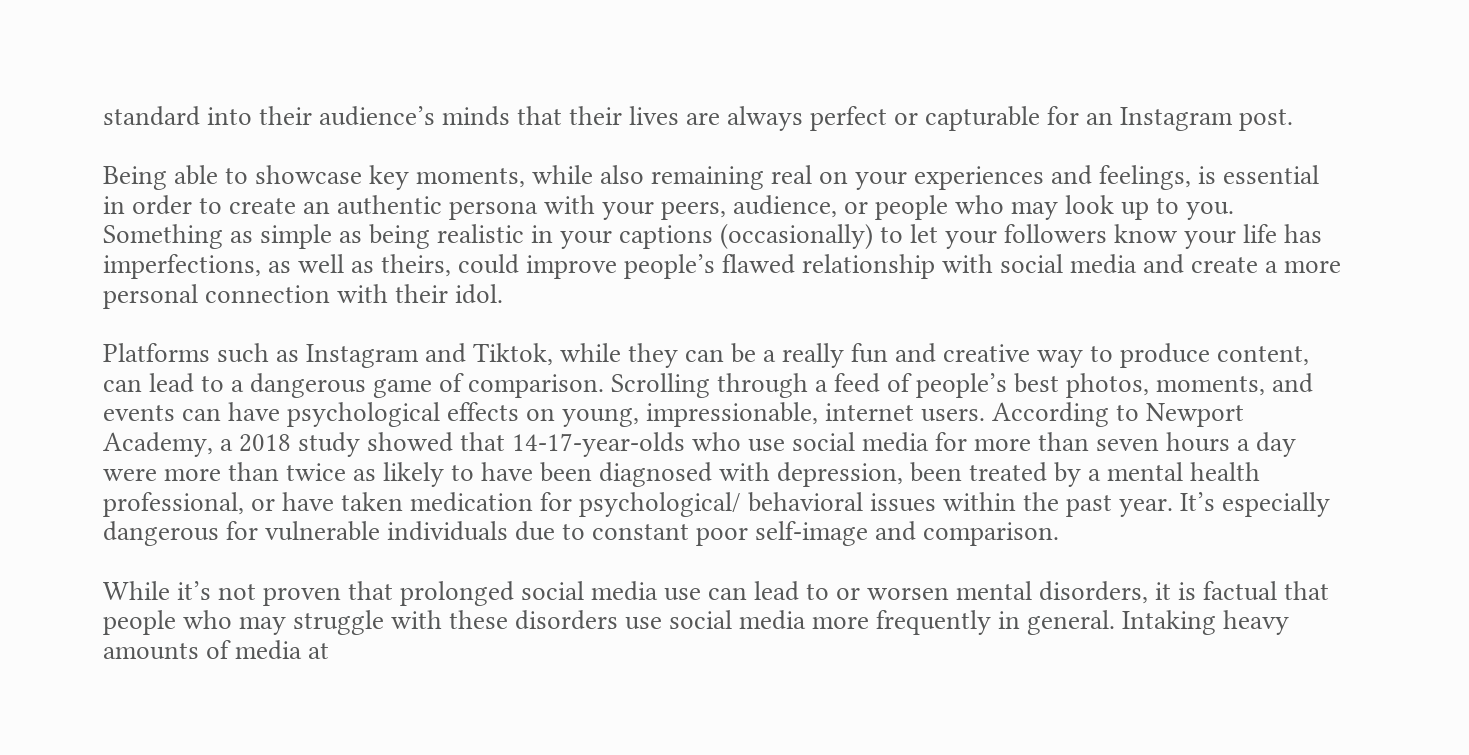standard into their audience’s minds that their lives are always perfect or capturable for an Instagram post.

Being able to showcase key moments, while also remaining real on your experiences and feelings, is essential in order to create an authentic persona with your peers, audience, or people who may look up to you. Something as simple as being realistic in your captions (occasionally) to let your followers know your life has imperfections, as well as theirs, could improve people’s flawed relationship with social media and create a more personal connection with their idol.

Platforms such as Instagram and Tiktok, while they can be a really fun and creative way to produce content, can lead to a dangerous game of comparison. Scrolling through a feed of people’s best photos, moments, and events can have psychological effects on young, impressionable, internet users. According to Newport Academy, a 2018 study showed that 14-17-year-olds who use social media for more than seven hours a day were more than twice as likely to have been diagnosed with depression, been treated by a mental health professional, or have taken medication for psychological/ behavioral issues within the past year. It’s especially dangerous for vulnerable individuals due to constant poor self-image and comparison.

While it’s not proven that prolonged social media use can lead to or worsen mental disorders, it is factual that people who may struggle with these disorders use social media more frequently in general. Intaking heavy amounts of media at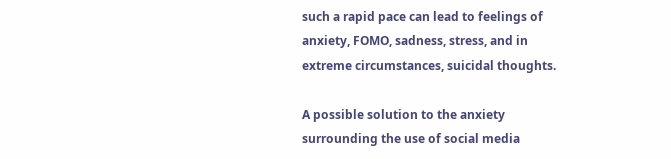such a rapid pace can lead to feelings of anxiety, FOMO, sadness, stress, and in extreme circumstances, suicidal thoughts.

A possible solution to the anxiety surrounding the use of social media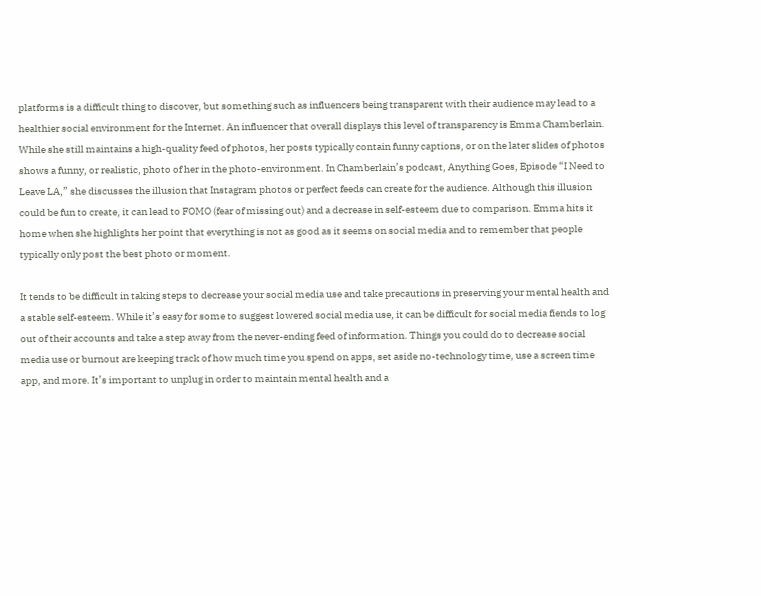platforms is a difficult thing to discover, but something such as influencers being transparent with their audience may lead to a healthier social environment for the Internet. An influencer that overall displays this level of transparency is Emma Chamberlain. While she still maintains a high-quality feed of photos, her posts typically contain funny captions, or on the later slides of photos shows a funny, or realistic, photo of her in the photo-environment. In Chamberlain’s podcast, Anything Goes, Episode “I Need to Leave LA,” she discusses the illusion that Instagram photos or perfect feeds can create for the audience. Although this illusion could be fun to create, it can lead to FOMO (fear of missing out) and a decrease in self-esteem due to comparison. Emma hits it home when she highlights her point that everything is not as good as it seems on social media and to remember that people typically only post the best photo or moment.

It tends to be difficult in taking steps to decrease your social media use and take precautions in preserving your mental health and a stable self-esteem. While it’s easy for some to suggest lowered social media use, it can be difficult for social media fiends to log out of their accounts and take a step away from the never-ending feed of information. Things you could do to decrease social media use or burnout are keeping track of how much time you spend on apps, set aside no-technology time, use a screen time app, and more. It’s important to unplug in order to maintain mental health and a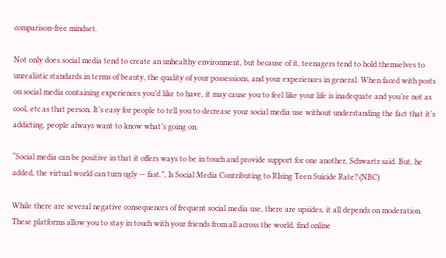comparison-free mindset.

Not only does social media tend to create an unhealthy environment, but because of it, teenagers tend to hold themselves to unrealistic standards in terms of beauty, the quality of your possessions, and your experiences in general. When faced with posts on social media containing experiences you’d like to have, it may cause you to feel like your life is inadequate and you’re not as cool, etc as that person. It’s easy for people to tell you to decrease your social media use without understanding the fact that it’s addicting, people always want to know what’s going on.

“Social media can be positive in that it offers ways to be in touch and provide support for one another, Schwartz said. But, he added, the virtual world can turn ugly — fast.”, Is Social Media Contributing to RIsing Teen Suicide Rate? (NBC)

While there are several negative consequences of frequent social media use, there are upsides, it all depends on moderation. These platforms allow you to stay in touch with your friends from all across the world, find online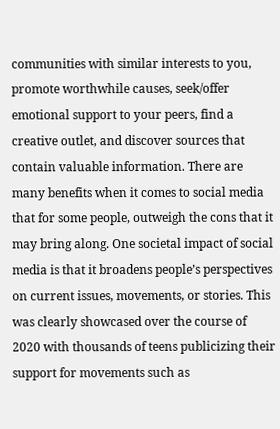communities with similar interests to you, promote worthwhile causes, seek/offer emotional support to your peers, find a creative outlet, and discover sources that contain valuable information. There are many benefits when it comes to social media that for some people, outweigh the cons that it may bring along. One societal impact of social media is that it broadens people’s perspectives on current issues, movements, or stories. This was clearly showcased over the course of 2020 with thousands of teens publicizing their support for movements such as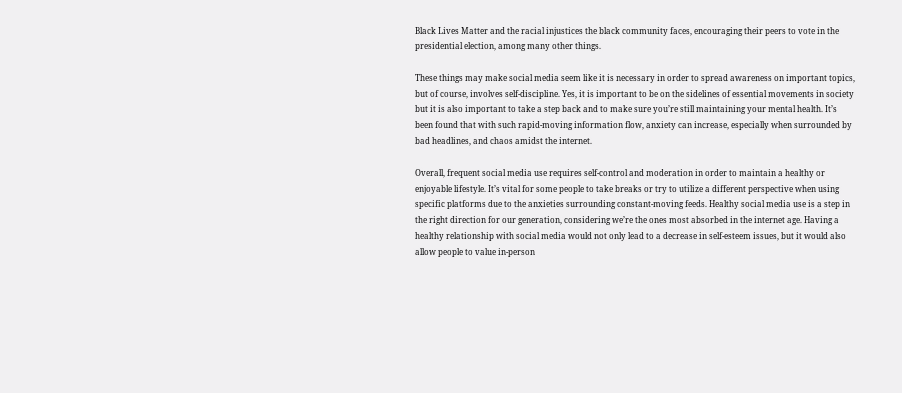Black Lives Matter and the racial injustices the black community faces, encouraging their peers to vote in the presidential election, among many other things.

These things may make social media seem like it is necessary in order to spread awareness on important topics, but of course, involves self-discipline. Yes, it is important to be on the sidelines of essential movements in society but it is also important to take a step back and to make sure you’re still maintaining your mental health. It’s been found that with such rapid-moving information flow, anxiety can increase, especially when surrounded by bad headlines, and chaos amidst the internet.

Overall, frequent social media use requires self-control and moderation in order to maintain a healthy or enjoyable lifestyle. It’s vital for some people to take breaks or try to utilize a different perspective when using  specific platforms due to the anxieties surrounding constant-moving feeds. Healthy social media use is a step in the right direction for our generation, considering we’re the ones most absorbed in the internet age. Having a healthy relationship with social media would not only lead to a decrease in self-esteem issues, but it would also allow people to value in-person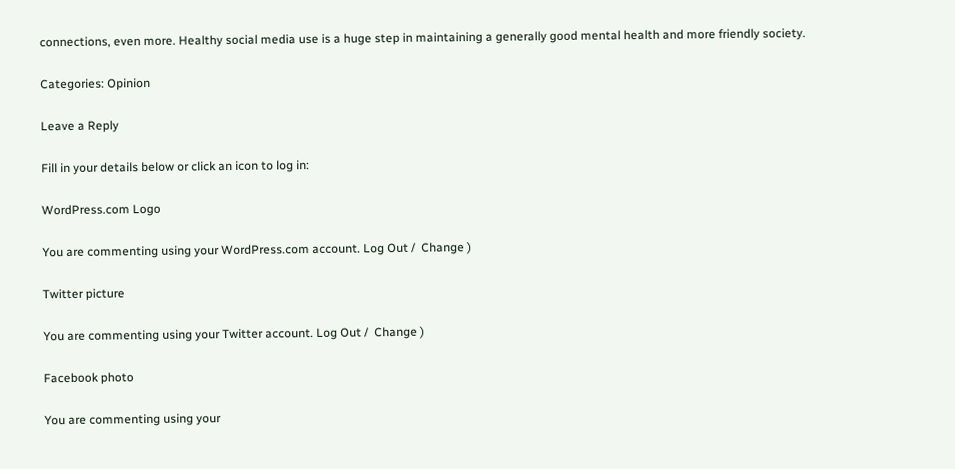connections, even more. Healthy social media use is a huge step in maintaining a generally good mental health and more friendly society.

Categories: Opinion

Leave a Reply

Fill in your details below or click an icon to log in:

WordPress.com Logo

You are commenting using your WordPress.com account. Log Out /  Change )

Twitter picture

You are commenting using your Twitter account. Log Out /  Change )

Facebook photo

You are commenting using your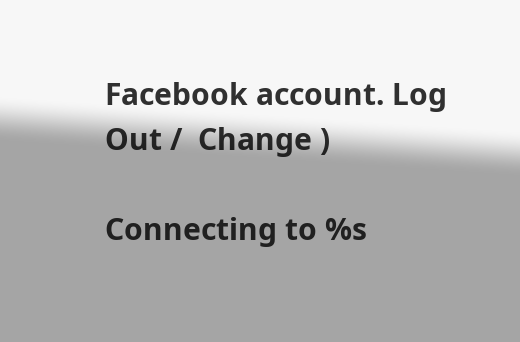Facebook account. Log Out /  Change )

Connecting to %s